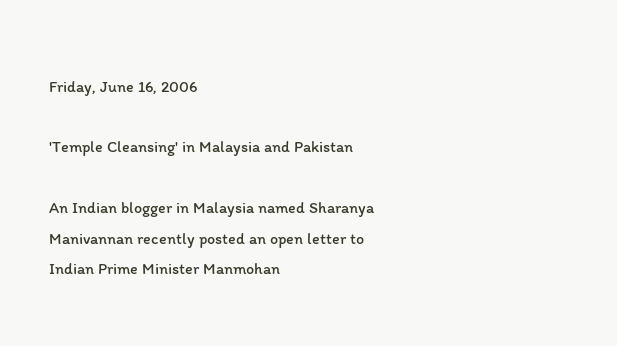Friday, June 16, 2006

'Temple Cleansing' in Malaysia and Pakistan

An Indian blogger in Malaysia named Sharanya Manivannan recently posted an open letter to Indian Prime Minister Manmohan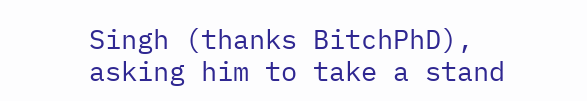Singh (thanks BitchPhD), asking him to take a stand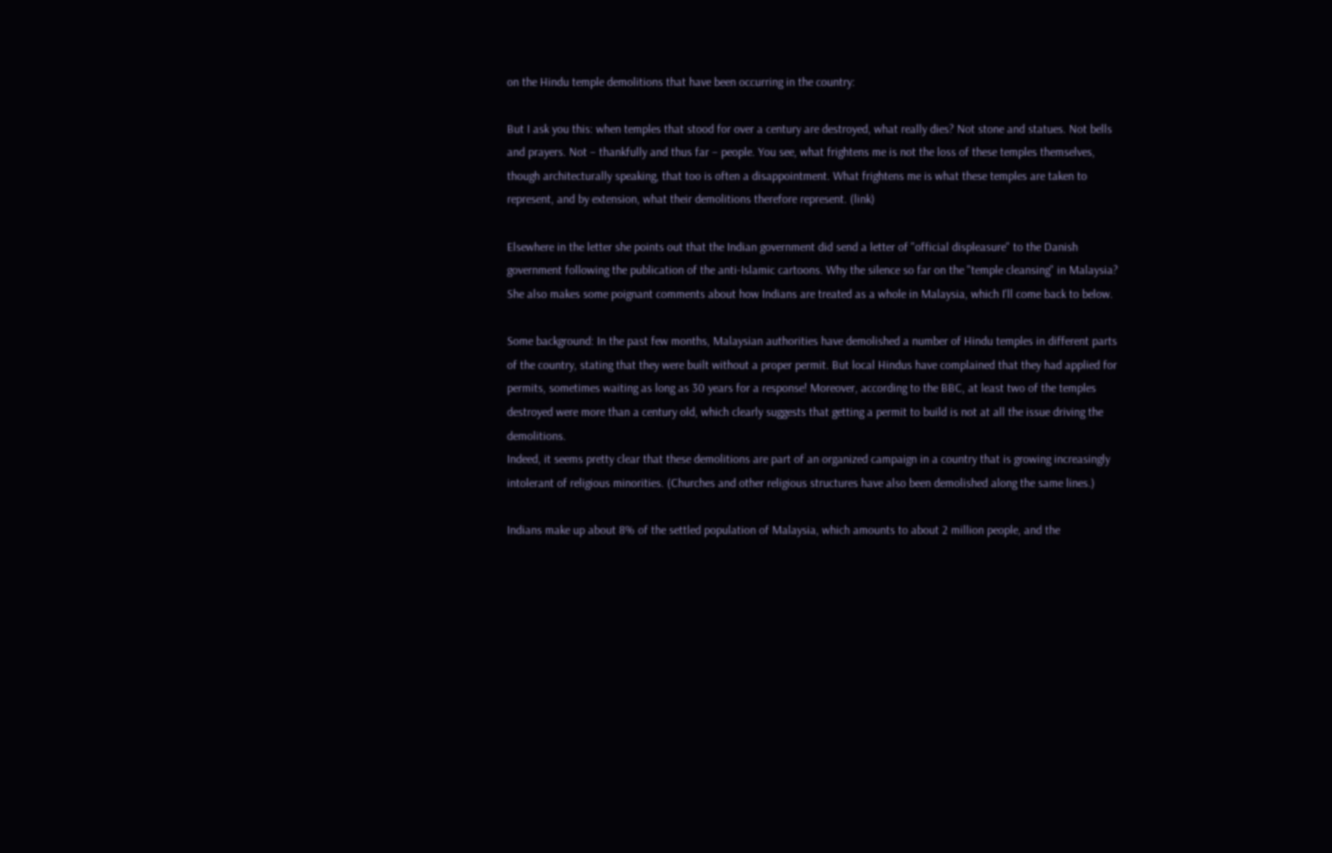on the Hindu temple demolitions that have been occurring in the country:

But I ask you this: when temples that stood for over a century are destroyed, what really dies? Not stone and statues. Not bells and prayers. Not – thankfully and thus far – people. You see, what frightens me is not the loss of these temples themselves, though architecturally speaking, that too is often a disappointment. What frightens me is what these temples are taken to represent, and by extension, what their demolitions therefore represent. (link)

Elsewhere in the letter she points out that the Indian government did send a letter of "official displeasure" to the Danish government following the publication of the anti-Islamic cartoons. Why the silence so far on the "temple cleansing" in Malaysia? She also makes some poignant comments about how Indians are treated as a whole in Malaysia, which I'll come back to below.

Some background: In the past few months, Malaysian authorities have demolished a number of Hindu temples in different parts of the country, stating that they were built without a proper permit. But local Hindus have complained that they had applied for permits, sometimes waiting as long as 30 years for a response! Moreover, according to the BBC, at least two of the temples destroyed were more than a century old, which clearly suggests that getting a permit to build is not at all the issue driving the demolitions.
Indeed, it seems pretty clear that these demolitions are part of an organized campaign in a country that is growing increasingly intolerant of religious minorities. (Churches and other religious structures have also been demolished along the same lines.)

Indians make up about 8% of the settled population of Malaysia, which amounts to about 2 million people, and the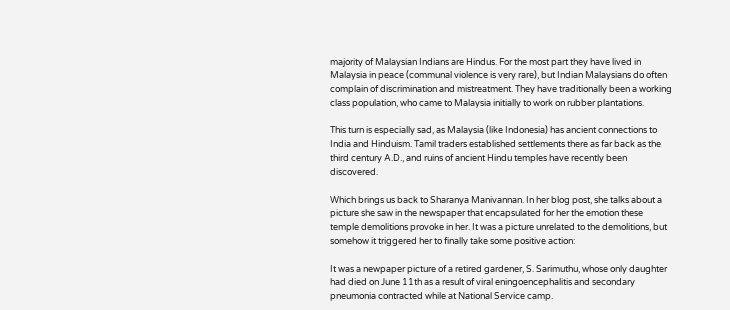majority of Malaysian Indians are Hindus. For the most part they have lived in Malaysia in peace (communal violence is very rare), but Indian Malaysians do often complain of discrimination and mistreatment. They have traditionally been a working class population, who came to Malaysia initially to work on rubber plantations.

This turn is especially sad, as Malaysia (like Indonesia) has ancient connections to India and Hinduism. Tamil traders established settlements there as far back as the third century A.D., and ruins of ancient Hindu temples have recently been discovered.

Which brings us back to Sharanya Manivannan. In her blog post, she talks about a picture she saw in the newspaper that encapsulated for her the emotion these temple demolitions provoke in her. It was a picture unrelated to the demolitions, but somehow it triggered her to finally take some positive action:

It was a newpaper picture of a retired gardener, S. Sarimuthu, whose only daughter had died on June 11th as a result of viral eningoencephalitis and secondary pneumonia contracted while at National Service camp.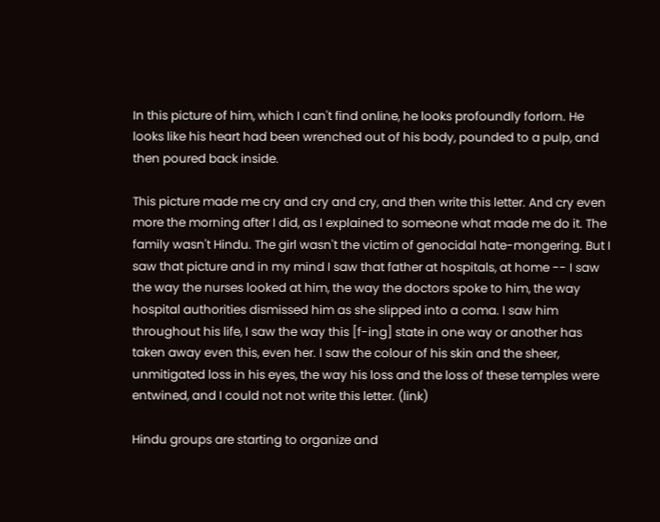In this picture of him, which I can't find online, he looks profoundly forlorn. He looks like his heart had been wrenched out of his body, pounded to a pulp, and then poured back inside.

This picture made me cry and cry and cry, and then write this letter. And cry even more the morning after I did, as I explained to someone what made me do it. The family wasn't Hindu. The girl wasn't the victim of genocidal hate-mongering. But I saw that picture and in my mind I saw that father at hospitals, at home -- I saw the way the nurses looked at him, the way the doctors spoke to him, the way hospital authorities dismissed him as she slipped into a coma. I saw him throughout his life, I saw the way this [f-ing] state in one way or another has taken away even this, even her. I saw the colour of his skin and the sheer, unmitigated loss in his eyes, the way his loss and the loss of these temples were entwined, and I could not not write this letter. (link)

Hindu groups are starting to organize and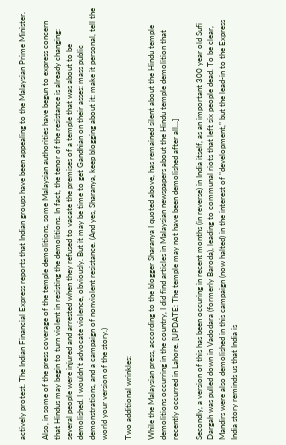actively protest. The Indian Financial Express reports that Indian groups have been appealing to the Malaysian Prime Minister.

Also, in some of the press coverage of the temple demolitions, some Malaysian authorities have begun to express concern that Hindus may begin to turn violent in resisting the demolitions. In fact, the tenor of the resistance is already changing: several people were injured and arrested when they refused to vacate the premises of a temple that was about to be demolished. I wouldn't advocate violence, obviously. But it may be time to get Gandhian on their asses: mass public demonstrations, and a campaign of nonviolent resistance. (And yes, Sharanya, keep blogging about it: make it personal, tell the world your version of the story.)

Two additional wrinkles:

While the Malaysian press, according to the blogger Sharanya I quoted above, has remained silent about the Hindu temple demolitions occurring in the country, I did find articles in Malaysian newspapers about the Hindu temple demolition that recently occurred in Lahore. [UPDATE: The temple may not have been demolished after all...]

Secondly, a version of this has been occuring in recent months (in reverse) in India itself, as an important 300 year old Sufi Dargah was pulled down in Vadodara (formerly Baroda), leading to communal riots that left six people dead. To be clear, Mandirs were also demolished in this campaign (now halted) in the interest of "development," but the lead-in to the Express India story reminds us that India is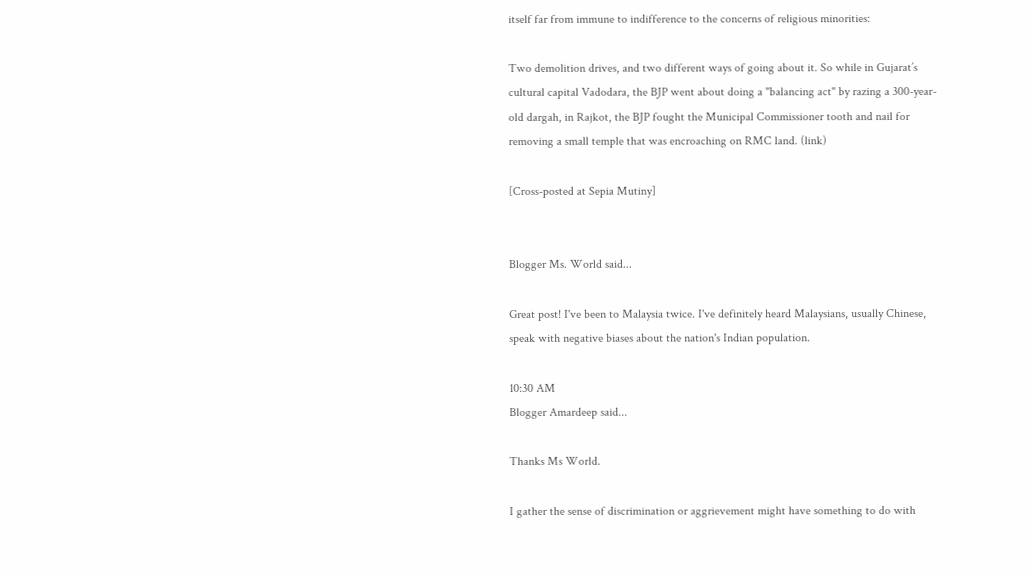itself far from immune to indifference to the concerns of religious minorities:

Two demolition drives, and two different ways of going about it. So while in Gujarat’s cultural capital Vadodara, the BJP went about doing a "balancing act" by razing a 300-year-old dargah, in Rajkot, the BJP fought the Municipal Commissioner tooth and nail for removing a small temple that was encroaching on RMC land. (link)

[Cross-posted at Sepia Mutiny]


Blogger Ms. World said...

Great post! I've been to Malaysia twice. I've definitely heard Malaysians, usually Chinese, speak with negative biases about the nation's Indian population.

10:30 AM
Blogger Amardeep said...

Thanks Ms World.

I gather the sense of discrimination or aggrievement might have something to do with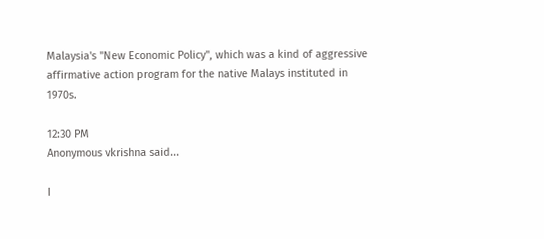Malaysia's "New Economic Policy", which was a kind of aggressive affirmative action program for the native Malays instituted in 1970s.

12:30 PM
Anonymous vkrishna said...

I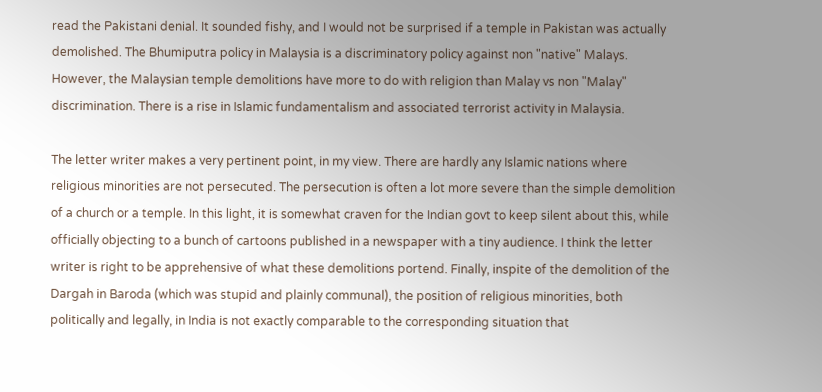read the Pakistani denial. It sounded fishy, and I would not be surprised if a temple in Pakistan was actually demolished. The Bhumiputra policy in Malaysia is a discriminatory policy against non "native" Malays. However, the Malaysian temple demolitions have more to do with religion than Malay vs non "Malay" discrimination. There is a rise in Islamic fundamentalism and associated terrorist activity in Malaysia.

The letter writer makes a very pertinent point, in my view. There are hardly any Islamic nations where religious minorities are not persecuted. The persecution is often a lot more severe than the simple demolition of a church or a temple. In this light, it is somewhat craven for the Indian govt to keep silent about this, while officially objecting to a bunch of cartoons published in a newspaper with a tiny audience. I think the letter writer is right to be apprehensive of what these demolitions portend. Finally, inspite of the demolition of the Dargah in Baroda (which was stupid and plainly communal), the position of religious minorities, both politically and legally, in India is not exactly comparable to the corresponding situation that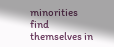minorities find themselves in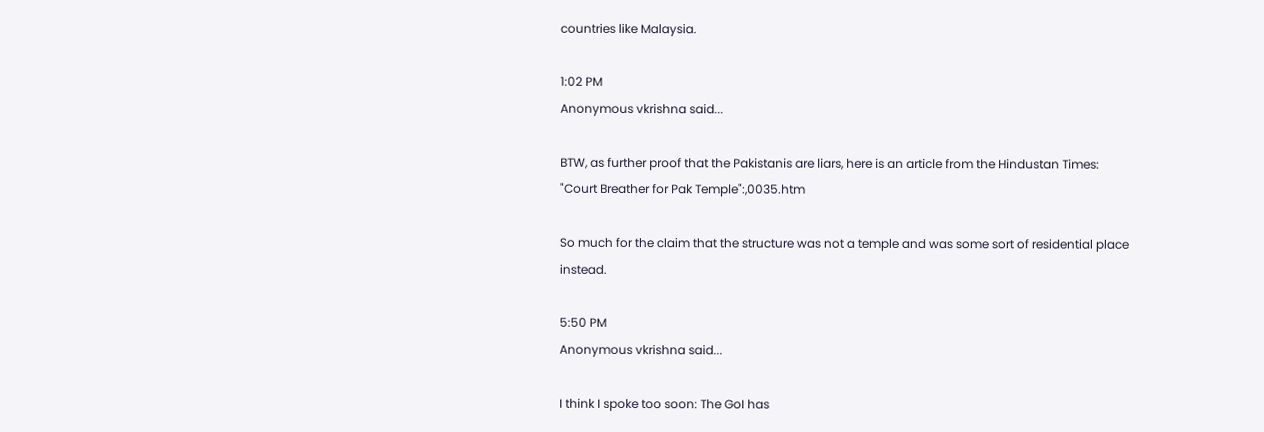countries like Malaysia.

1:02 PM
Anonymous vkrishna said...

BTW, as further proof that the Pakistanis are liars, here is an article from the Hindustan Times:
"Court Breather for Pak Temple":,0035.htm

So much for the claim that the structure was not a temple and was some sort of residential place instead.

5:50 PM
Anonymous vkrishna said...

I think I spoke too soon: The GoI has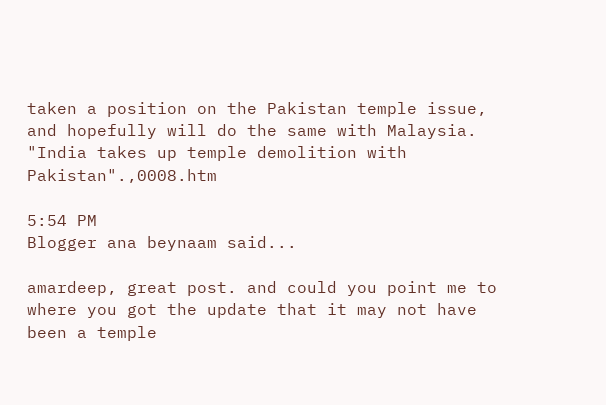taken a position on the Pakistan temple issue, and hopefully will do the same with Malaysia.
"India takes up temple demolition with Pakistan".,0008.htm

5:54 PM
Blogger ana beynaam said...

amardeep, great post. and could you point me to where you got the update that it may not have been a temple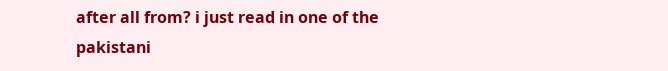after all from? i just read in one of the pakistani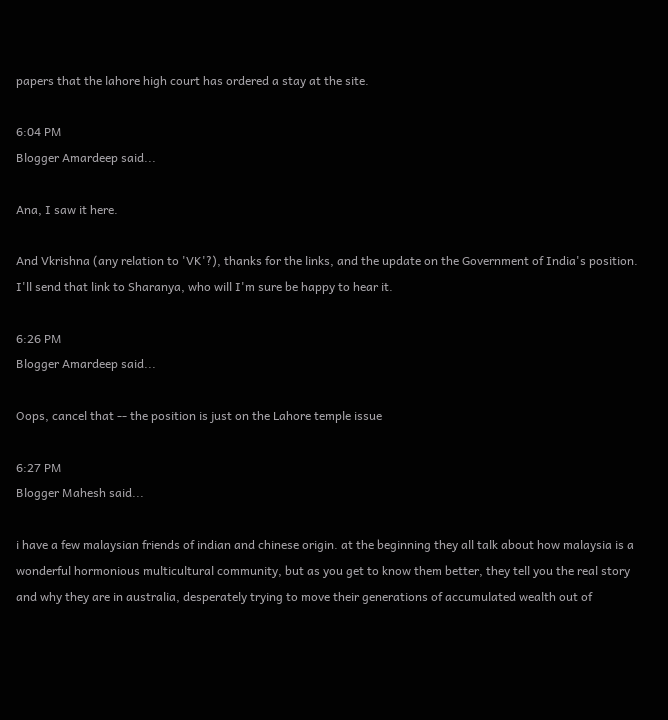papers that the lahore high court has ordered a stay at the site.

6:04 PM
Blogger Amardeep said...

Ana, I saw it here.

And Vkrishna (any relation to 'VK'?), thanks for the links, and the update on the Government of India's position. I'll send that link to Sharanya, who will I'm sure be happy to hear it.

6:26 PM
Blogger Amardeep said...

Oops, cancel that -- the position is just on the Lahore temple issue

6:27 PM
Blogger Mahesh said...

i have a few malaysian friends of indian and chinese origin. at the beginning they all talk about how malaysia is a wonderful hormonious multicultural community, but as you get to know them better, they tell you the real story and why they are in australia, desperately trying to move their generations of accumulated wealth out of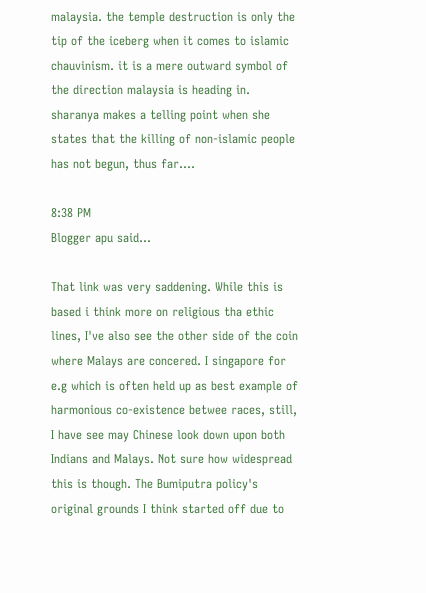malaysia. the temple destruction is only the tip of the iceberg when it comes to islamic chauvinism. it is a mere outward symbol of the direction malaysia is heading in. sharanya makes a telling point when she states that the killing of non-islamic people has not begun, thus far....

8:38 PM
Blogger apu said...

That link was very saddening. While this is based i think more on religious tha ethic lines, I've also see the other side of the coin where Malays are concered. I singapore for e.g which is often held up as best example of harmonious co-existence betwee races, still, I have see may Chinese look down upon both Indians and Malays. Not sure how widespread this is though. The Bumiputra policy's original grounds I think started off due to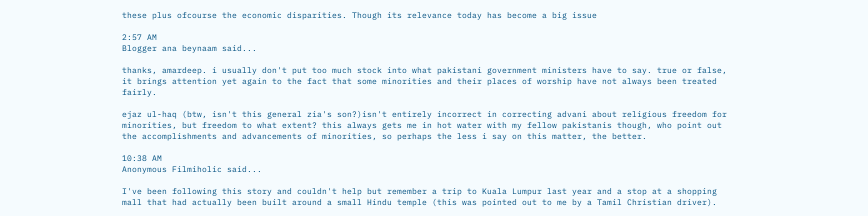these plus ofcourse the economic disparities. Though its relevance today has become a big issue

2:57 AM
Blogger ana beynaam said...

thanks, amardeep. i usually don't put too much stock into what pakistani government ministers have to say. true or false, it brings attention yet again to the fact that some minorities and their places of worship have not always been treated fairly.

ejaz ul-haq (btw, isn't this general zia's son?)isn't entirely incorrect in correcting advani about religious freedom for minorities, but freedom to what extent? this always gets me in hot water with my fellow pakistanis though, who point out the accomplishments and advancements of minorities, so perhaps the less i say on this matter, the better.

10:38 AM
Anonymous Filmiholic said...

I've been following this story and couldn't help but remember a trip to Kuala Lumpur last year and a stop at a shopping mall that had actually been built around a small Hindu temple (this was pointed out to me by a Tamil Christian driver).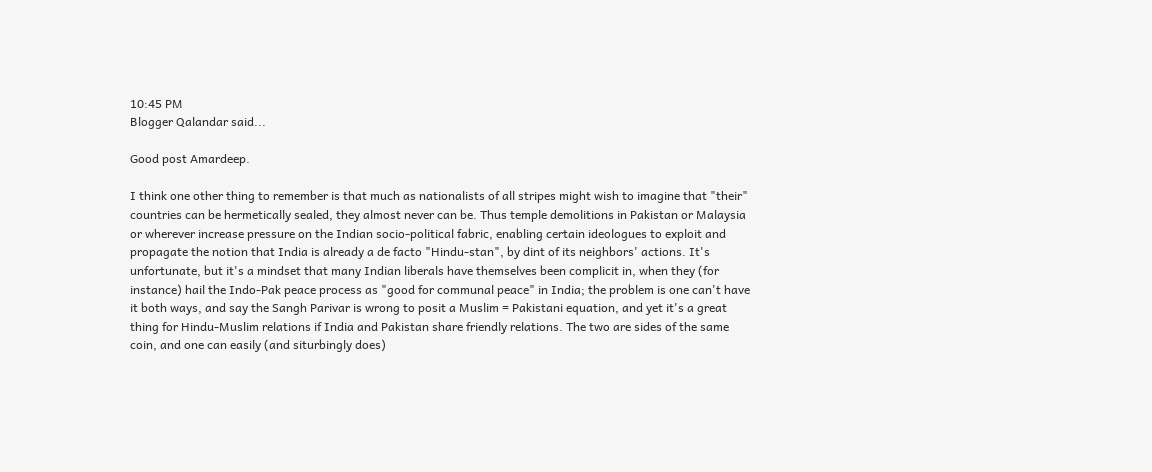10:45 PM
Blogger Qalandar said...

Good post Amardeep.

I think one other thing to remember is that much as nationalists of all stripes might wish to imagine that "their" countries can be hermetically sealed, they almost never can be. Thus temple demolitions in Pakistan or Malaysia or wherever increase pressure on the Indian socio-political fabric, enabling certain ideologues to exploit and propagate the notion that India is already a de facto "Hindu-stan", by dint of its neighbors' actions. It's unfortunate, but it's a mindset that many Indian liberals have themselves been complicit in, when they (for instance) hail the Indo-Pak peace process as "good for communal peace" in India; the problem is one can't have it both ways, and say the Sangh Parivar is wrong to posit a Muslim = Pakistani equation, and yet it's a great thing for Hindu-Muslim relations if India and Pakistan share friendly relations. The two are sides of the same coin, and one can easily (and siturbingly does)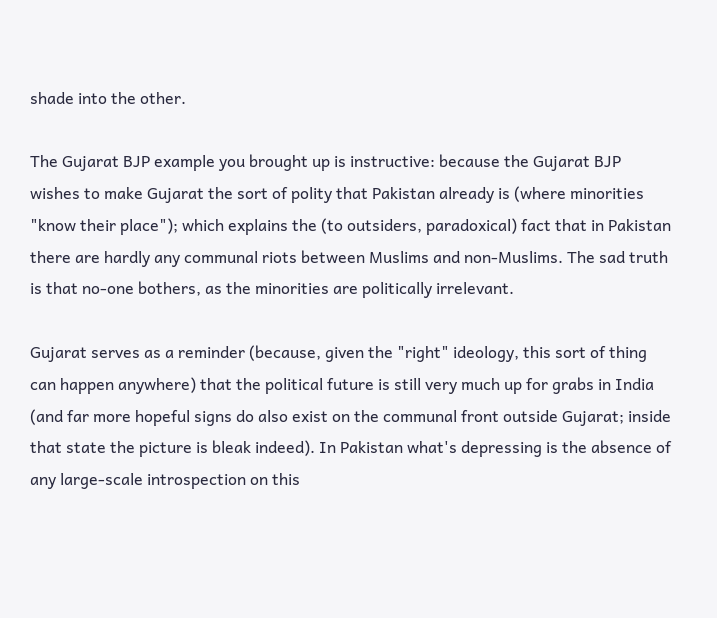shade into the other.

The Gujarat BJP example you brought up is instructive: because the Gujarat BJP wishes to make Gujarat the sort of polity that Pakistan already is (where minorities "know their place"); which explains the (to outsiders, paradoxical) fact that in Pakistan there are hardly any communal riots between Muslims and non-Muslims. The sad truth is that no-one bothers, as the minorities are politically irrelevant.

Gujarat serves as a reminder (because, given the "right" ideology, this sort of thing can happen anywhere) that the political future is still very much up for grabs in India (and far more hopeful signs do also exist on the communal front outside Gujarat; inside that state the picture is bleak indeed). In Pakistan what's depressing is the absence of any large-scale introspection on this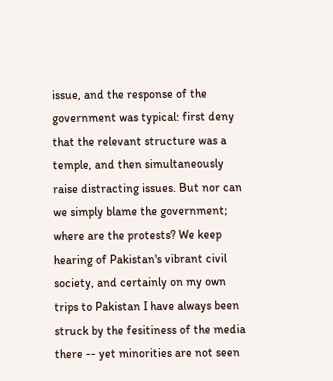issue, and the response of the government was typical: first deny that the relevant structure was a temple, and then simultaneously raise distracting issues. But nor can we simply blame the government; where are the protests? We keep hearing of Pakistan's vibrant civil society, and certainly on my own trips to Pakistan I have always been struck by the fesitiness of the media there -- yet minorities are not seen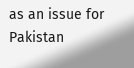as an issue for Pakistan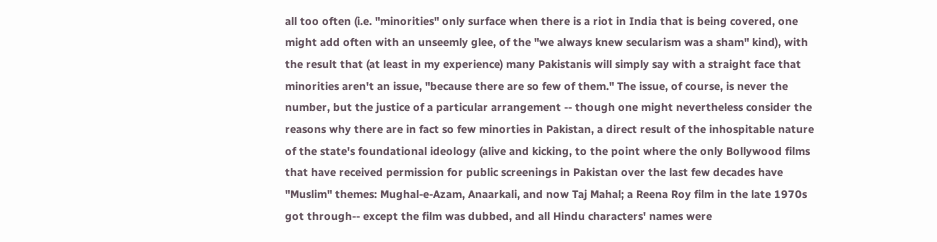all too often (i.e. "minorities" only surface when there is a riot in India that is being covered, one might add often with an unseemly glee, of the "we always knew secularism was a sham" kind), with the result that (at least in my experience) many Pakistanis will simply say with a straight face that minorities aren't an issue, "because there are so few of them." The issue, of course, is never the number, but the justice of a particular arrangement -- though one might nevertheless consider the reasons why there are in fact so few minorties in Pakistan, a direct result of the inhospitable nature of the state's foundational ideology (alive and kicking, to the point where the only Bollywood films that have received permission for public screenings in Pakistan over the last few decades have "Muslim" themes: Mughal-e-Azam, Anaarkali, and now Taj Mahal; a Reena Roy film in the late 1970s got through-- except the film was dubbed, and all Hindu characters' names were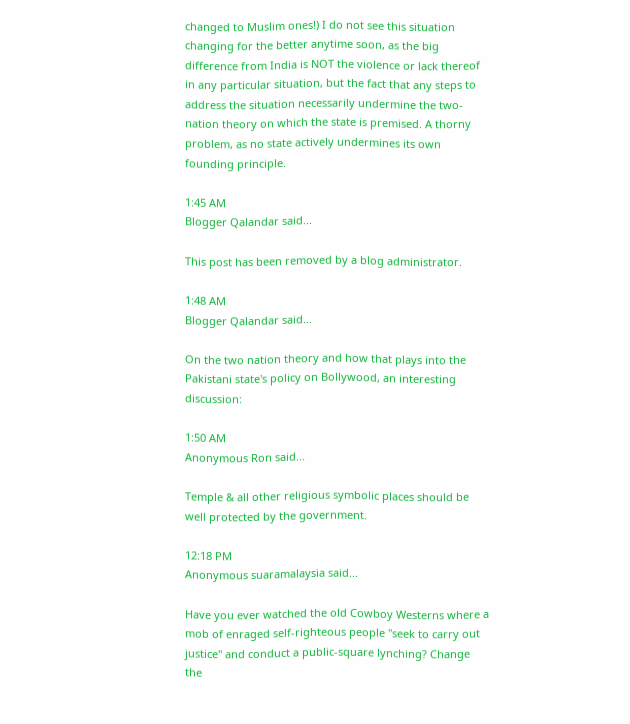changed to Muslim ones!) I do not see this situation changing for the better anytime soon, as the big difference from India is NOT the violence or lack thereof in any particular situation, but the fact that any steps to address the situation necessarily undermine the two-nation theory on which the state is premised. A thorny problem, as no state actively undermines its own founding principle.

1:45 AM
Blogger Qalandar said...

This post has been removed by a blog administrator.

1:48 AM
Blogger Qalandar said...

On the two nation theory and how that plays into the Pakistani state's policy on Bollywood, an interesting discussion:

1:50 AM
Anonymous Ron said...

Temple & all other religious symbolic places should be well protected by the government.

12:18 PM
Anonymous suaramalaysia said...

Have you ever watched the old Cowboy Westerns where a mob of enraged self-righteous people "seek to carry out justice" and conduct a public-square lynching? Change the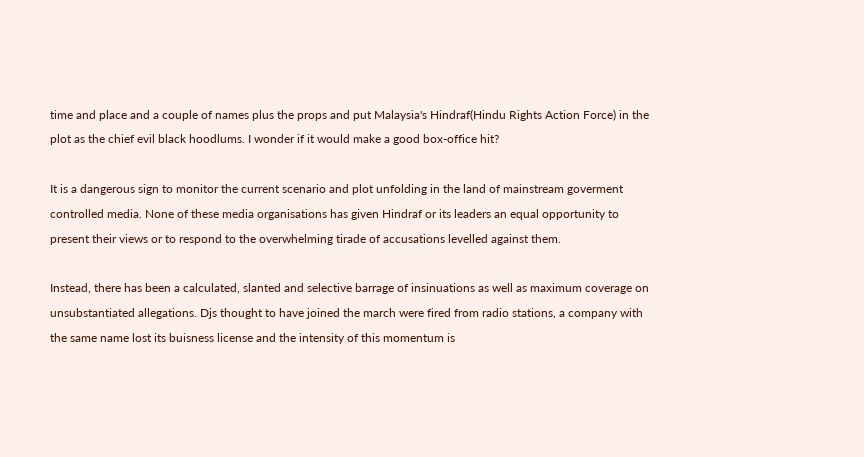time and place and a couple of names plus the props and put Malaysia's Hindraf(Hindu Rights Action Force) in the plot as the chief evil black hoodlums. I wonder if it would make a good box-office hit?

It is a dangerous sign to monitor the current scenario and plot unfolding in the land of mainstream goverment controlled media. None of these media organisations has given Hindraf or its leaders an equal opportunity to present their views or to respond to the overwhelming tirade of accusations levelled against them.

Instead, there has been a calculated, slanted and selective barrage of insinuations as well as maximum coverage on unsubstantiated allegations. Djs thought to have joined the march were fired from radio stations, a company with the same name lost its buisness license and the intensity of this momentum is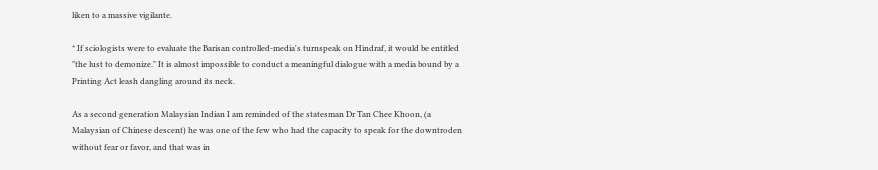liken to a massive vigilante.

* If sciologists were to evaluate the Barisan controlled-media's turnspeak on Hindraf, it would be entitled "the lust to demonize." It is almost impossible to conduct a meaningful dialogue with a media bound by a Printing Act leash dangling around its neck.

As a second generation Malaysian Indian I am reminded of the statesman Dr Tan Chee Khoon, (a Malaysian of Chinese descent) he was one of the few who had the capacity to speak for the downtroden without fear or favor, and that was in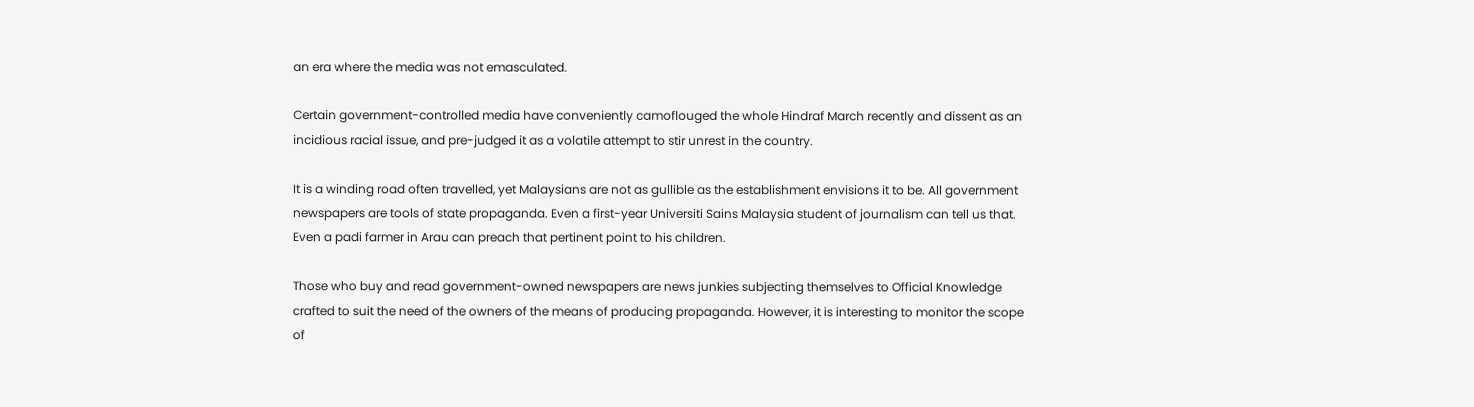an era where the media was not emasculated.

Certain government-controlled media have conveniently camoflouged the whole Hindraf March recently and dissent as an incidious racial issue, and pre-judged it as a volatile attempt to stir unrest in the country.

It is a winding road often travelled, yet Malaysians are not as gullible as the establishment envisions it to be. All government newspapers are tools of state propaganda. Even a first-year Universiti Sains Malaysia student of journalism can tell us that. Even a padi farmer in Arau can preach that pertinent point to his children.

Those who buy and read government-owned newspapers are news junkies subjecting themselves to Official Knowledge crafted to suit the need of the owners of the means of producing propaganda. However, it is interesting to monitor the scope of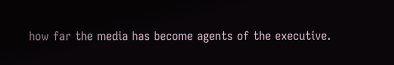how far the media has become agents of the executive.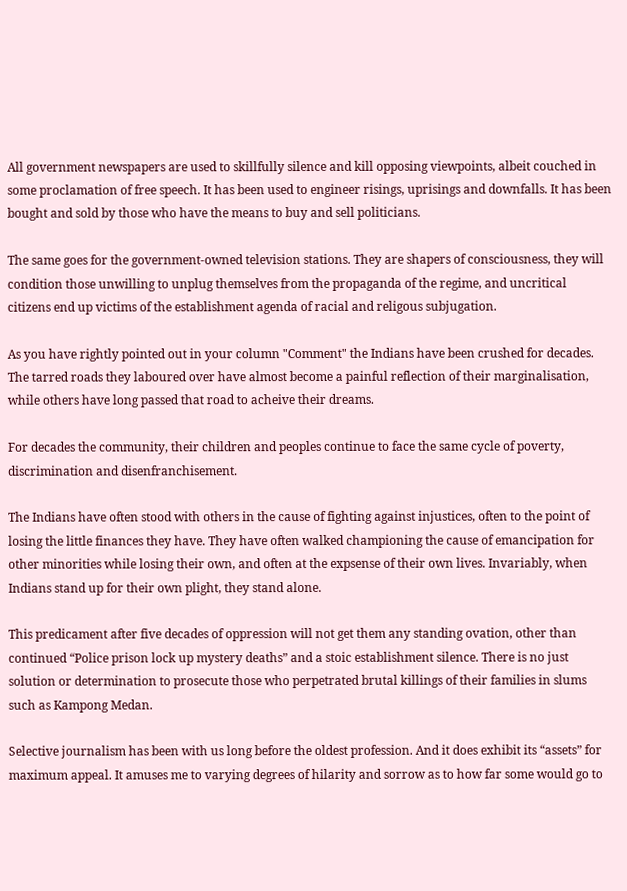All government newspapers are used to skillfully silence and kill opposing viewpoints, albeit couched in some proclamation of free speech. It has been used to engineer risings, uprisings and downfalls. It has been bought and sold by those who have the means to buy and sell politicians.

The same goes for the government-owned television stations. They are shapers of consciousness, they will condition those unwilling to unplug themselves from the propaganda of the regime, and uncritical citizens end up victims of the establishment agenda of racial and religous subjugation.

As you have rightly pointed out in your column "Comment" the Indians have been crushed for decades. The tarred roads they laboured over have almost become a painful reflection of their marginalisation, while others have long passed that road to acheive their dreams.

For decades the community, their children and peoples continue to face the same cycle of poverty, discrimination and disenfranchisement.

The Indians have often stood with others in the cause of fighting against injustices, often to the point of losing the little finances they have. They have often walked championing the cause of emancipation for other minorities while losing their own, and often at the expsense of their own lives. Invariably, when Indians stand up for their own plight, they stand alone.

This predicament after five decades of oppression will not get them any standing ovation, other than continued “Police prison lock up mystery deaths” and a stoic establishment silence. There is no just solution or determination to prosecute those who perpetrated brutal killings of their families in slums such as Kampong Medan.

Selective journalism has been with us long before the oldest profession. And it does exhibit its “assets” for maximum appeal. It amuses me to varying degrees of hilarity and sorrow as to how far some would go to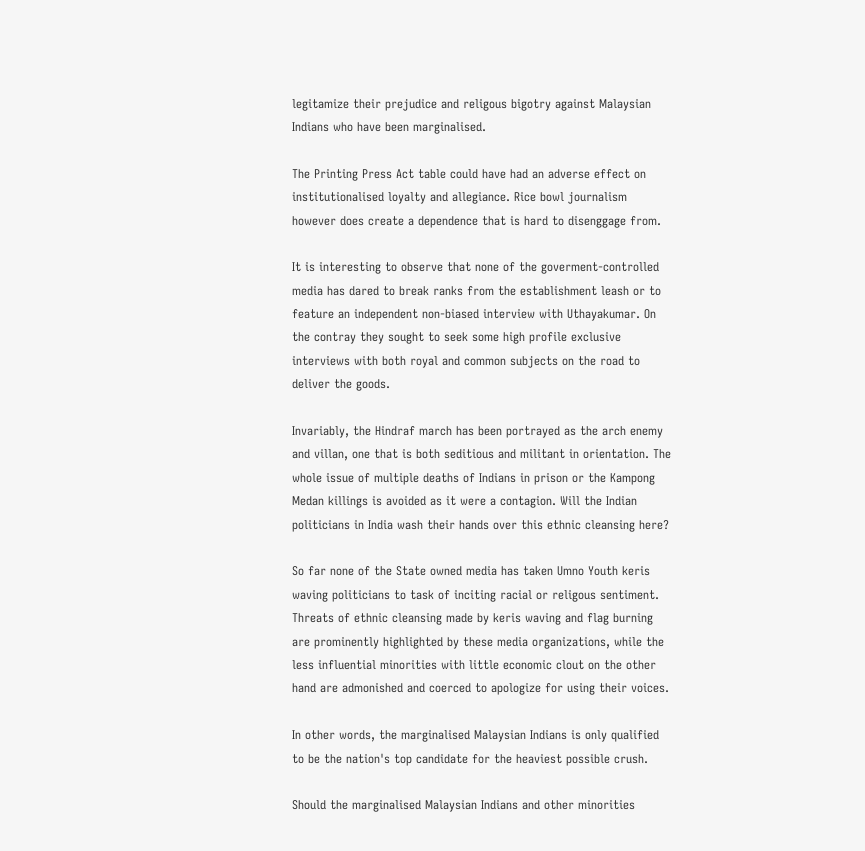legitamize their prejudice and religous bigotry against Malaysian Indians who have been marginalised.

The Printing Press Act table could have had an adverse effect on institutionalised loyalty and allegiance. Rice bowl journalism however does create a dependence that is hard to disenggage from.

It is interesting to observe that none of the goverment-controlled media has dared to break ranks from the establishment leash or to feature an independent non-biased interview with Uthayakumar. On the contray they sought to seek some high profile exclusive interviews with both royal and common subjects on the road to deliver the goods.

Invariably, the Hindraf march has been portrayed as the arch enemy and villan, one that is both seditious and militant in orientation. The whole issue of multiple deaths of Indians in prison or the Kampong Medan killings is avoided as it were a contagion. Will the Indian politicians in India wash their hands over this ethnic cleansing here?

So far none of the State owned media has taken Umno Youth keris waving politicians to task of inciting racial or religous sentiment. Threats of ethnic cleansing made by keris waving and flag burning are prominently highlighted by these media organizations, while the less influential minorities with little economic clout on the other hand are admonished and coerced to apologize for using their voices.

In other words, the marginalised Malaysian Indians is only qualified to be the nation's top candidate for the heaviest possible crush.

Should the marginalised Malaysian Indians and other minorities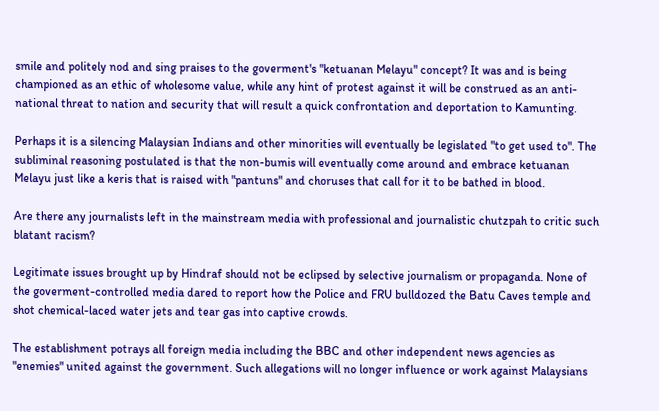smile and politely nod and sing praises to the goverment's "ketuanan Melayu" concept? It was and is being championed as an ethic of wholesome value, while any hint of protest against it will be construed as an anti-national threat to nation and security that will result a quick confrontation and deportation to Kamunting.

Perhaps it is a silencing Malaysian Indians and other minorities will eventually be legislated "to get used to". The subliminal reasoning postulated is that the non-bumis will eventually come around and embrace ketuanan Melayu just like a keris that is raised with "pantuns" and choruses that call for it to be bathed in blood.

Are there any journalists left in the mainstream media with professional and journalistic chutzpah to critic such blatant racism?

Legitimate issues brought up by Hindraf should not be eclipsed by selective journalism or propaganda. None of the goverment-controlled media dared to report how the Police and FRU bulldozed the Batu Caves temple and shot chemical-laced water jets and tear gas into captive crowds.

The establishment potrays all foreign media including the BBC and other independent news agencies as "enemies" united against the government. Such allegations will no longer influence or work against Malaysians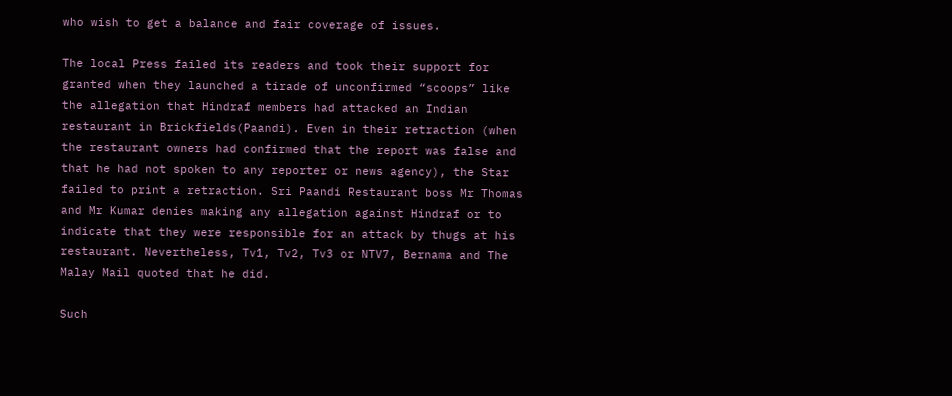who wish to get a balance and fair coverage of issues.

The local Press failed its readers and took their support for granted when they launched a tirade of unconfirmed “scoops” like the allegation that Hindraf members had attacked an Indian restaurant in Brickfields(Paandi). Even in their retraction (when the restaurant owners had confirmed that the report was false and that he had not spoken to any reporter or news agency), the Star failed to print a retraction. Sri Paandi Restaurant boss Mr Thomas and Mr Kumar denies making any allegation against Hindraf or to indicate that they were responsible for an attack by thugs at his restaurant. Nevertheless, Tv1, Tv2, Tv3 or NTV7, Bernama and The Malay Mail quoted that he did.

Such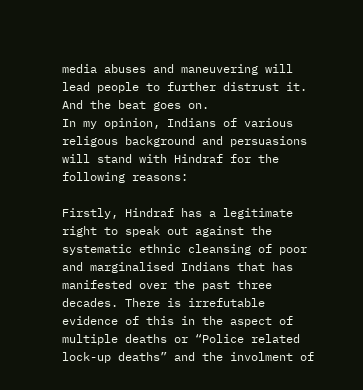media abuses and maneuvering will lead people to further distrust it. And the beat goes on.
In my opinion, Indians of various religous background and persuasions will stand with Hindraf for the following reasons:

Firstly, Hindraf has a legitimate right to speak out against the systematic ethnic cleansing of poor and marginalised Indians that has manifested over the past three decades. There is irrefutable evidence of this in the aspect of multiple deaths or “Police related lock-up deaths” and the involment of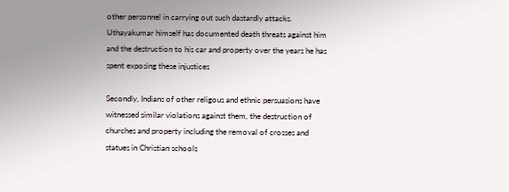other personnel in carrying out such dastardly attacks. Uthayakumar himself has documented death threats against him and the destruction to his car and property over the years he has spent exposing these injustices

Secondly, Indians of other religous and ethnic persuasions have witnessed similar violations against them, the destruction of churches and property including the removal of crosses and statues in Christian schools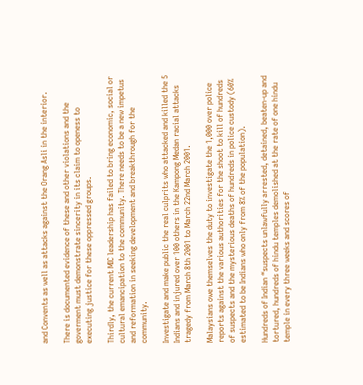and Convents as well as attacks against the Orang Asli in the interior.

There is documented evidence of these and other violations and the goverment must demonstrate sincerity in its claim to openess to executing justice for these oppressed groups.

Thirdly, the current MIC leadership has failed to bring economic, social or cultural emancipation to the community. There needs to be a new impetus and reformation in seeking development and breakthrough for the community.

Investigate and make public the real culprits who attacked and killed the 5 Indians and injured over 100 others in the Kampong Medan racial attacks tragedy from March 8th 2001 to March 22nd March 2001.

Malaysians owe themselves the duty to investigate the 1,000 over police reports against the various authorities for the shoot to kill of hundreds of suspects and the mysterious deaths of hundreds in police custody (60% estimated to be Indians who only from 8% of the population).

Hundreds of Indian “suspects unlawfully arrested, detained, beaten-up and tortured, hundreds of hindu temples demolished at the rate of one hindu temple in every three weeks and scores of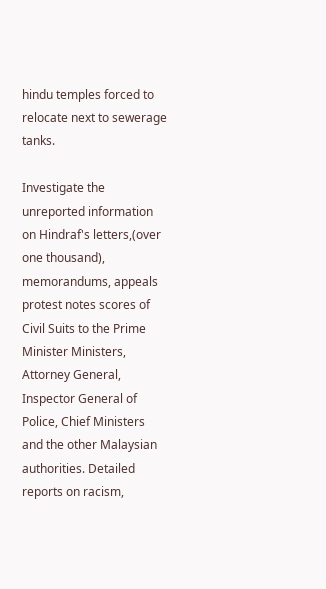hindu temples forced to relocate next to sewerage tanks.

Investigate the unreported information on Hindraf's letters,(over one thousand), memorandums, appeals protest notes scores of Civil Suits to the Prime Minister Ministers, Attorney General, Inspector General of Police, Chief Ministers and the other Malaysian authorities. Detailed reports on racism,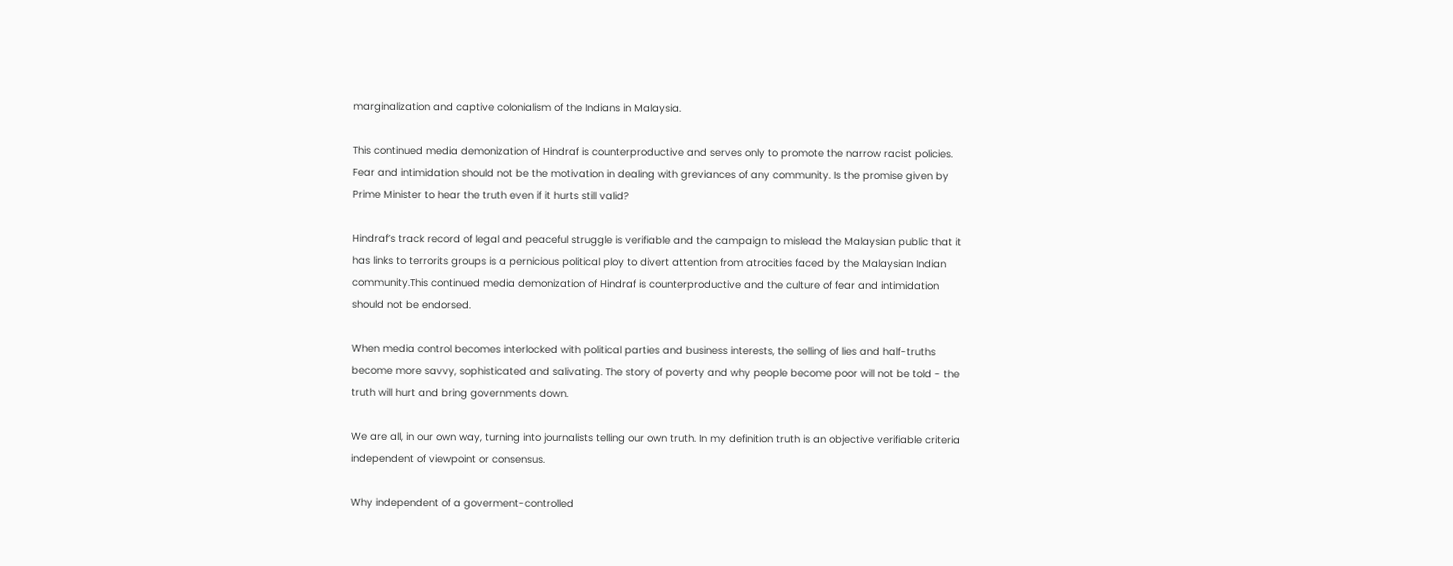marginalization and captive colonialism of the Indians in Malaysia.

This continued media demonization of Hindraf is counterproductive and serves only to promote the narrow racist policies. Fear and intimidation should not be the motivation in dealing with greviances of any community. Is the promise given by Prime Minister to hear the truth even if it hurts still valid?

Hindraf’s track record of legal and peaceful struggle is verifiable and the campaign to mislead the Malaysian public that it has links to terrorits groups is a pernicious political ploy to divert attention from atrocities faced by the Malaysian Indian community.This continued media demonization of Hindraf is counterproductive and the culture of fear and intimidation should not be endorsed.

When media control becomes interlocked with political parties and business interests, the selling of lies and half-truths become more savvy, sophisticated and salivating. The story of poverty and why people become poor will not be told - the truth will hurt and bring governments down.

We are all, in our own way, turning into journalists telling our own truth. In my definition truth is an objective verifiable criteria independent of viewpoint or consensus.

Why independent of a goverment-controlled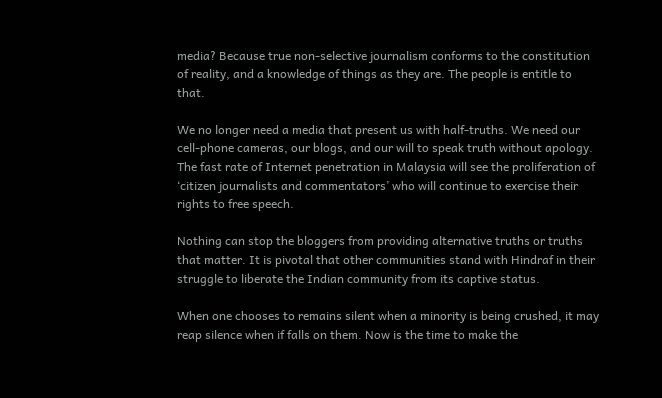media? Because true non-selective journalism conforms to the constitution of reality, and a knowledge of things as they are. The people is entitle to that.

We no longer need a media that present us with half-truths. We need our cell-phone cameras, our blogs, and our will to speak truth without apology. The fast rate of Internet penetration in Malaysia will see the proliferation of ‘citizen journalists and commentators’ who will continue to exercise their rights to free speech.

Nothing can stop the bloggers from providing alternative truths or truths that matter. It is pivotal that other communities stand with Hindraf in their struggle to liberate the Indian community from its captive status.

When one chooses to remains silent when a minority is being crushed, it may reap silence when if falls on them. Now is the time to make the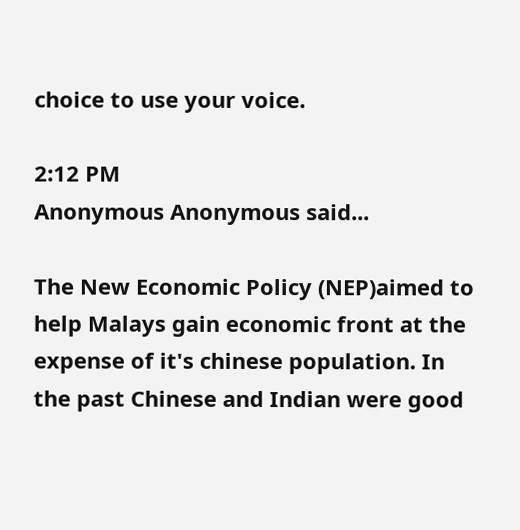choice to use your voice.

2:12 PM
Anonymous Anonymous said...

The New Economic Policy (NEP)aimed to help Malays gain economic front at the expense of it's chinese population. In the past Chinese and Indian were good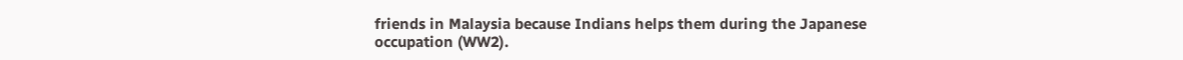friends in Malaysia because Indians helps them during the Japanese occupation (WW2).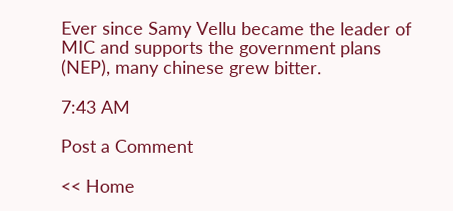Ever since Samy Vellu became the leader of MIC and supports the government plans (NEP), many chinese grew bitter.

7:43 AM

Post a Comment

<< Home